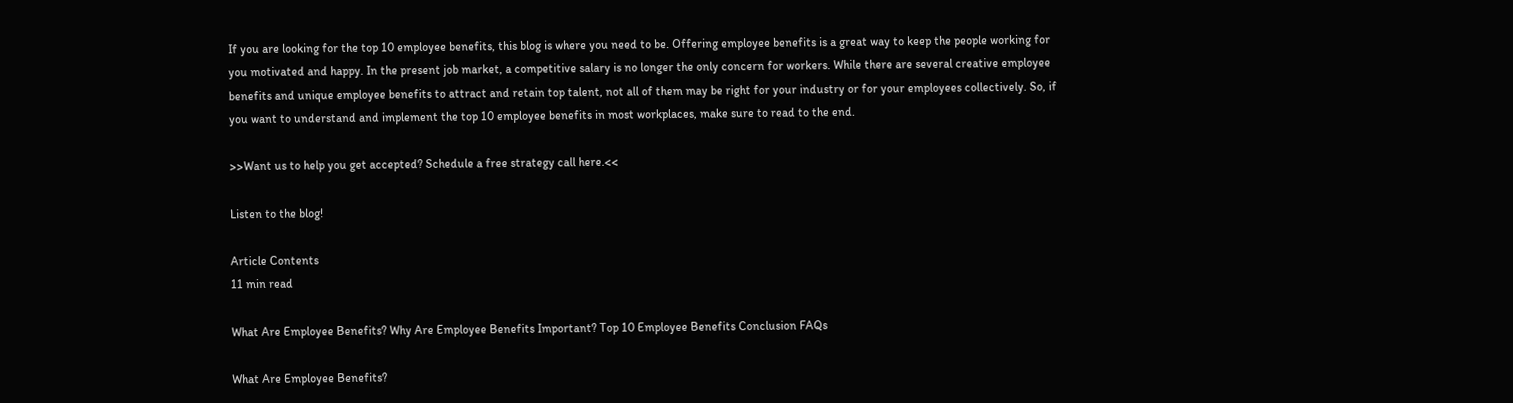If you are looking for the top 10 employee benefits, this blog is where you need to be. Offering employee benefits is a great way to keep the people working for you motivated and happy. In the present job market, a competitive salary is no longer the only concern for workers. While there are several creative employee benefits and unique employee benefits to attract and retain top talent, not all of them may be right for your industry or for your employees collectively. So, if you want to understand and implement the top 10 employee benefits in most workplaces, make sure to read to the end.

>>Want us to help you get accepted? Schedule a free strategy call here.<<

Listen to the blog!

Article Contents
11 min read

What Are Employee Benefits? Why Are Employee Benefits Important? Top 10 Employee Benefits Conclusion FAQs

What Are Employee Benefits?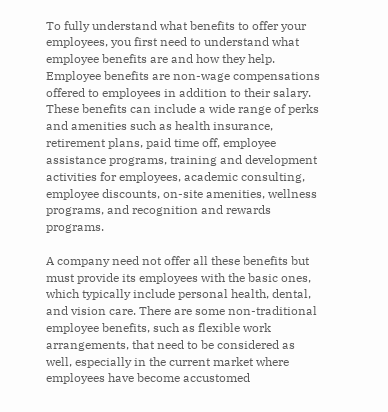To fully understand what benefits to offer your employees, you first need to understand what employee benefits are and how they help. Employee benefits are non-wage compensations offered to employees in addition to their salary. These benefits can include a wide range of perks and amenities such as health insurance, retirement plans, paid time off, employee assistance programs, training and development activities for employees, academic consulting, employee discounts, on-site amenities, wellness programs, and recognition and rewards programs.

A company need not offer all these benefits but must provide its employees with the basic ones, which typically include personal health, dental, and vision care. There are some non-traditional employee benefits, such as flexible work arrangements, that need to be considered as well, especially in the current market where employees have become accustomed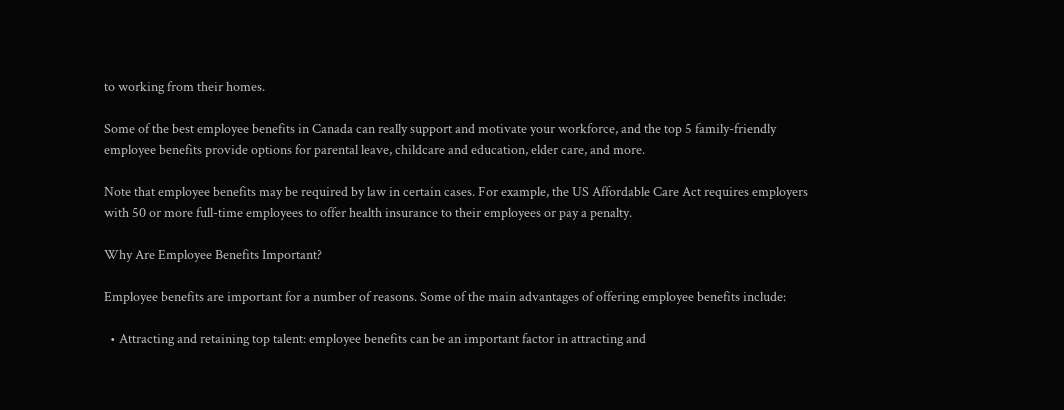to working from their homes.

Some of the best employee benefits in Canada can really support and motivate your workforce, and the top 5 family-friendly employee benefits provide options for parental leave, childcare and education, elder care, and more.

Note that employee benefits may be required by law in certain cases. For example, the US Affordable Care Act requires employers with 50 or more full-time employees to offer health insurance to their employees or pay a penalty.

Why Are Employee Benefits Important?

Employee benefits are important for a number of reasons. Some of the main advantages of offering employee benefits include:

  • Attracting and retaining top talent: employee benefits can be an important factor in attracting and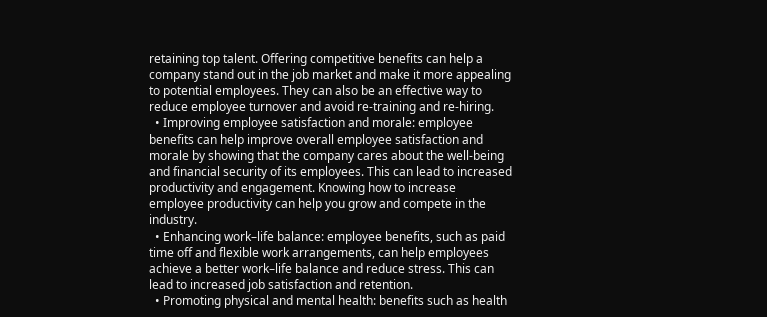retaining top talent. Offering competitive benefits can help a company stand out in the job market and make it more appealing to potential employees. They can also be an effective way to reduce employee turnover and avoid re-training and re-hiring.
  • Improving employee satisfaction and morale: employee benefits can help improve overall employee satisfaction and morale by showing that the company cares about the well-being and financial security of its employees. This can lead to increased productivity and engagement. Knowing how to increase employee productivity can help you grow and compete in the industry.
  • Enhancing work–life balance: employee benefits, such as paid time off and flexible work arrangements, can help employees achieve a better work–life balance and reduce stress. This can lead to increased job satisfaction and retention.
  • Promoting physical and mental health: benefits such as health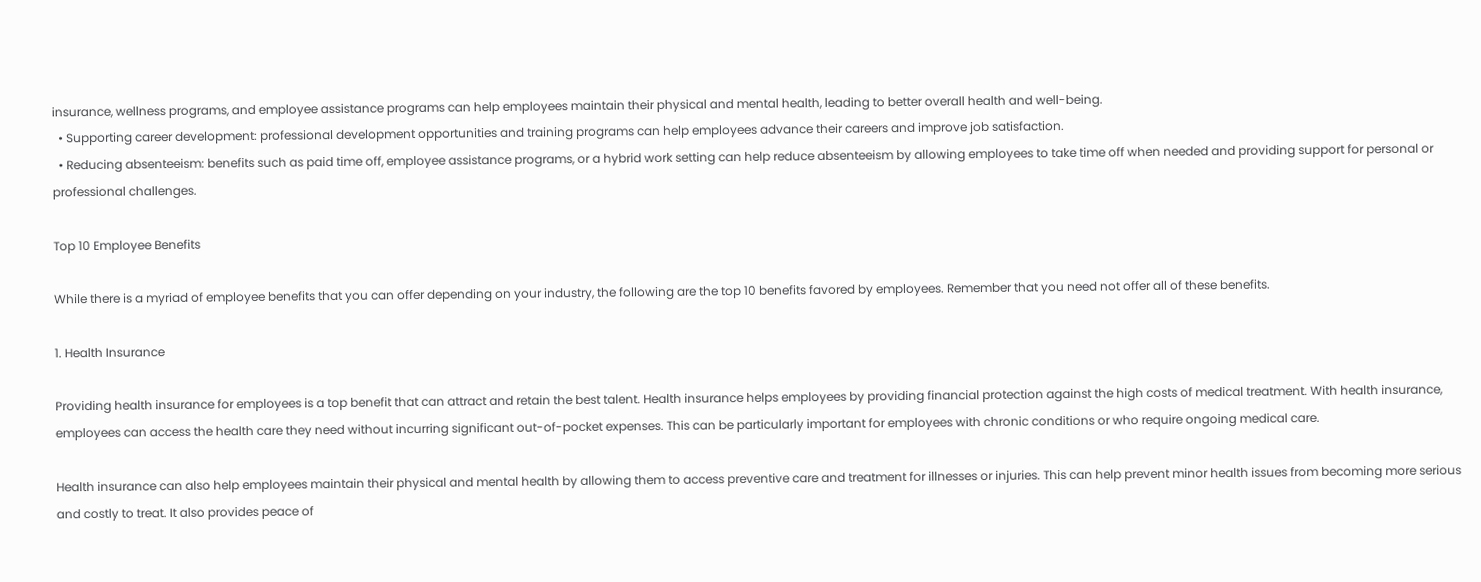insurance, wellness programs, and employee assistance programs can help employees maintain their physical and mental health, leading to better overall health and well-being.
  • Supporting career development: professional development opportunities and training programs can help employees advance their careers and improve job satisfaction.
  • Reducing absenteeism: benefits such as paid time off, employee assistance programs, or a hybrid work setting can help reduce absenteeism by allowing employees to take time off when needed and providing support for personal or professional challenges.

Top 10 Employee Benefits

While there is a myriad of employee benefits that you can offer depending on your industry, the following are the top 10 benefits favored by employees. Remember that you need not offer all of these benefits.

1. Health Insurance

Providing health insurance for employees is a top benefit that can attract and retain the best talent. Health insurance helps employees by providing financial protection against the high costs of medical treatment. With health insurance, employees can access the health care they need without incurring significant out-of-pocket expenses. This can be particularly important for employees with chronic conditions or who require ongoing medical care.

Health insurance can also help employees maintain their physical and mental health by allowing them to access preventive care and treatment for illnesses or injuries. This can help prevent minor health issues from becoming more serious and costly to treat. It also provides peace of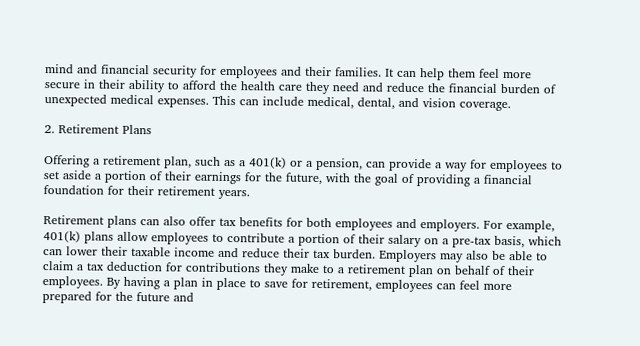mind and financial security for employees and their families. It can help them feel more secure in their ability to afford the health care they need and reduce the financial burden of unexpected medical expenses. This can include medical, dental, and vision coverage.

2. Retirement Plans

Offering a retirement plan, such as a 401(k) or a pension, can provide a way for employees to set aside a portion of their earnings for the future, with the goal of providing a financial foundation for their retirement years.

Retirement plans can also offer tax benefits for both employees and employers. For example, 401(k) plans allow employees to contribute a portion of their salary on a pre-tax basis, which can lower their taxable income and reduce their tax burden. Employers may also be able to claim a tax deduction for contributions they make to a retirement plan on behalf of their employees. By having a plan in place to save for retirement, employees can feel more prepared for the future and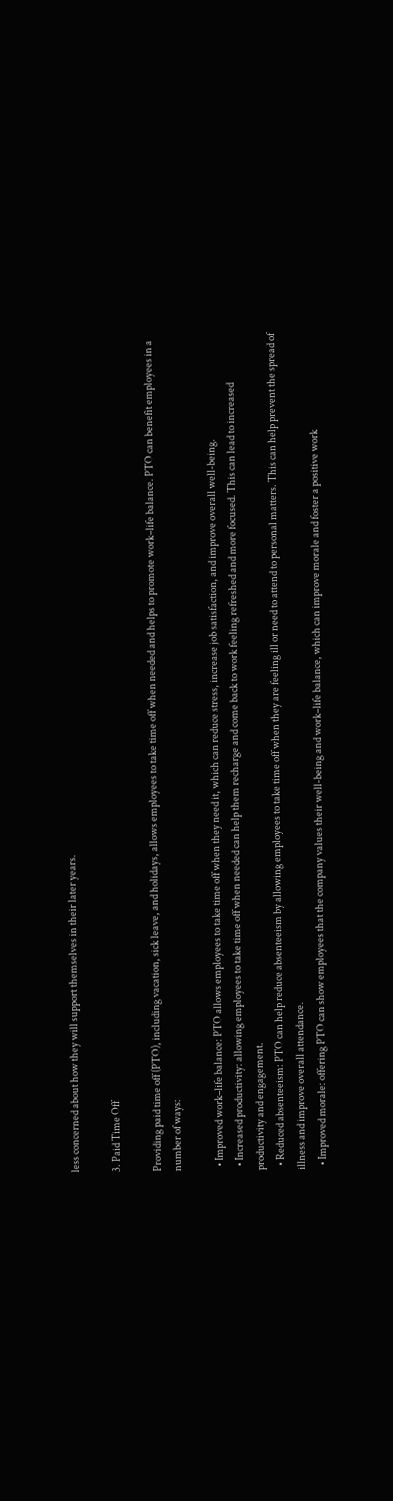less concerned about how they will support themselves in their later years.

3. Paid Time Off

Providing paid time off (PTO), including vacation, sick leave, and holidays, allows employees to take time off when needed and helps to promote work–life balance. PTO can benefit employees in a number of ways:

  • Improved work–life balance: PTO allows employees to take time off when they need it, which can reduce stress, increase job satisfaction, and improve overall well-being.
  • Increased productivity: allowing employees to take time off when needed can help them recharge and come back to work feeling refreshed and more focused. This can lead to increased productivity and engagement.
  • Reduced absenteeism: PTO can help reduce absenteeism by allowing employees to take time off when they are feeling ill or need to attend to personal matters. This can help prevent the spread of illness and improve overall attendance.
  • Improved morale: offering PTO can show employees that the company values their well-being and work–life balance, which can improve morale and foster a positive work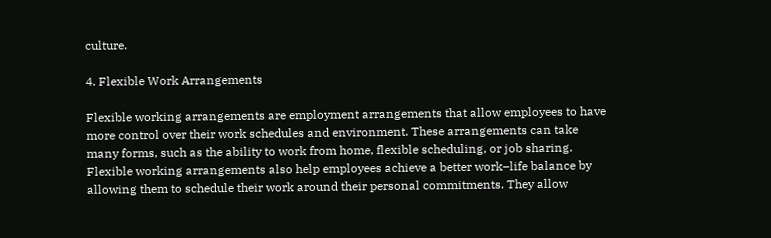culture.

4. Flexible Work Arrangements

Flexible working arrangements are employment arrangements that allow employees to have more control over their work schedules and environment. These arrangements can take many forms, such as the ability to work from home, flexible scheduling, or job sharing. Flexible working arrangements also help employees achieve a better work–life balance by allowing them to schedule their work around their personal commitments. They allow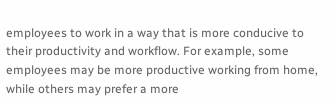employees to work in a way that is more conducive to their productivity and workflow. For example, some employees may be more productive working from home, while others may prefer a more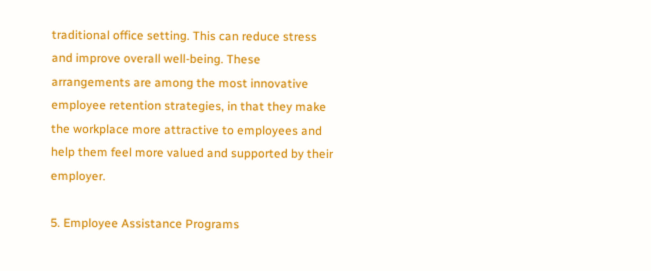traditional office setting. This can reduce stress and improve overall well-being. These arrangements are among the most innovative employee retention strategies, in that they make the workplace more attractive to employees and help them feel more valued and supported by their employer.

5. Employee Assistance Programs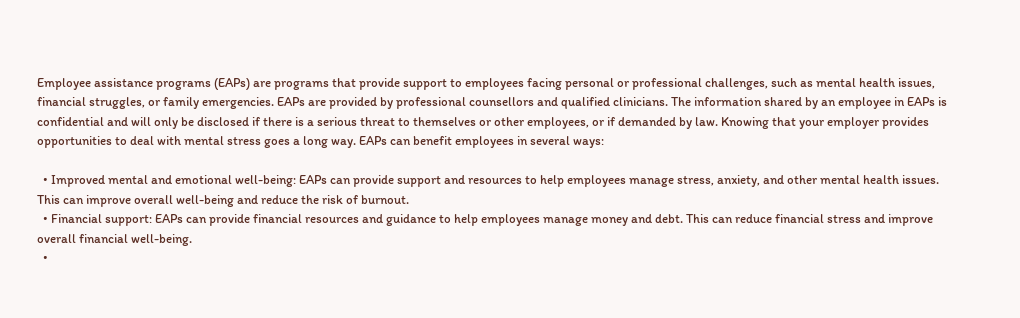Employee assistance programs (EAPs) are programs that provide support to employees facing personal or professional challenges, such as mental health issues, financial struggles, or family emergencies. EAPs are provided by professional counsellors and qualified clinicians. The information shared by an employee in EAPs is confidential and will only be disclosed if there is a serious threat to themselves or other employees, or if demanded by law. Knowing that your employer provides opportunities to deal with mental stress goes a long way. EAPs can benefit employees in several ways:

  • Improved mental and emotional well-being: EAPs can provide support and resources to help employees manage stress, anxiety, and other mental health issues. This can improve overall well-being and reduce the risk of burnout.
  • Financial support: EAPs can provide financial resources and guidance to help employees manage money and debt. This can reduce financial stress and improve overall financial well-being.
  •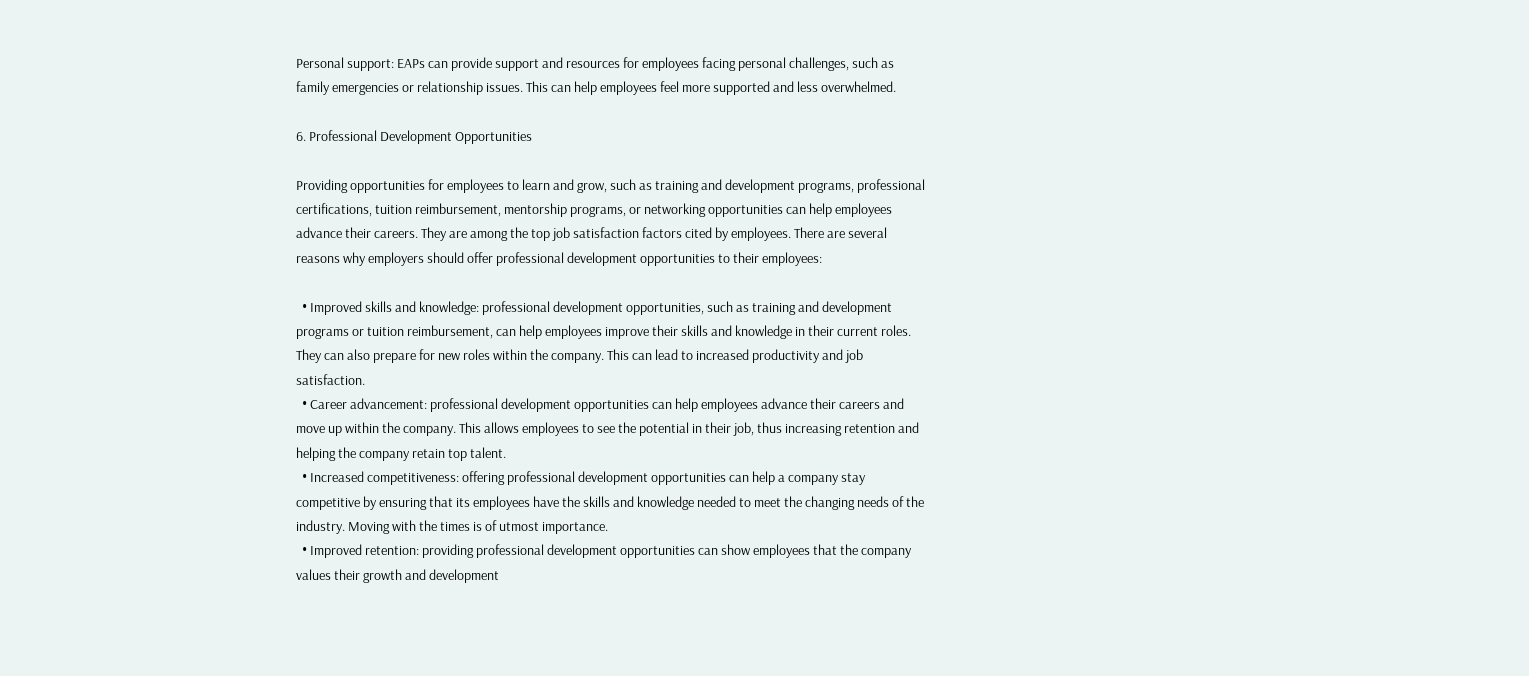Personal support: EAPs can provide support and resources for employees facing personal challenges, such as family emergencies or relationship issues. This can help employees feel more supported and less overwhelmed.

6. Professional Development Opportunities

Providing opportunities for employees to learn and grow, such as training and development programs, professional certifications, tuition reimbursement, mentorship programs, or networking opportunities can help employees advance their careers. They are among the top job satisfaction factors cited by employees. There are several reasons why employers should offer professional development opportunities to their employees:

  • Improved skills and knowledge: professional development opportunities, such as training and development programs or tuition reimbursement, can help employees improve their skills and knowledge in their current roles. They can also prepare for new roles within the company. This can lead to increased productivity and job satisfaction.
  • Career advancement: professional development opportunities can help employees advance their careers and move up within the company. This allows employees to see the potential in their job, thus increasing retention and helping the company retain top talent.
  • Increased competitiveness: offering professional development opportunities can help a company stay competitive by ensuring that its employees have the skills and knowledge needed to meet the changing needs of the industry. Moving with the times is of utmost importance.
  • Improved retention: providing professional development opportunities can show employees that the company values their growth and development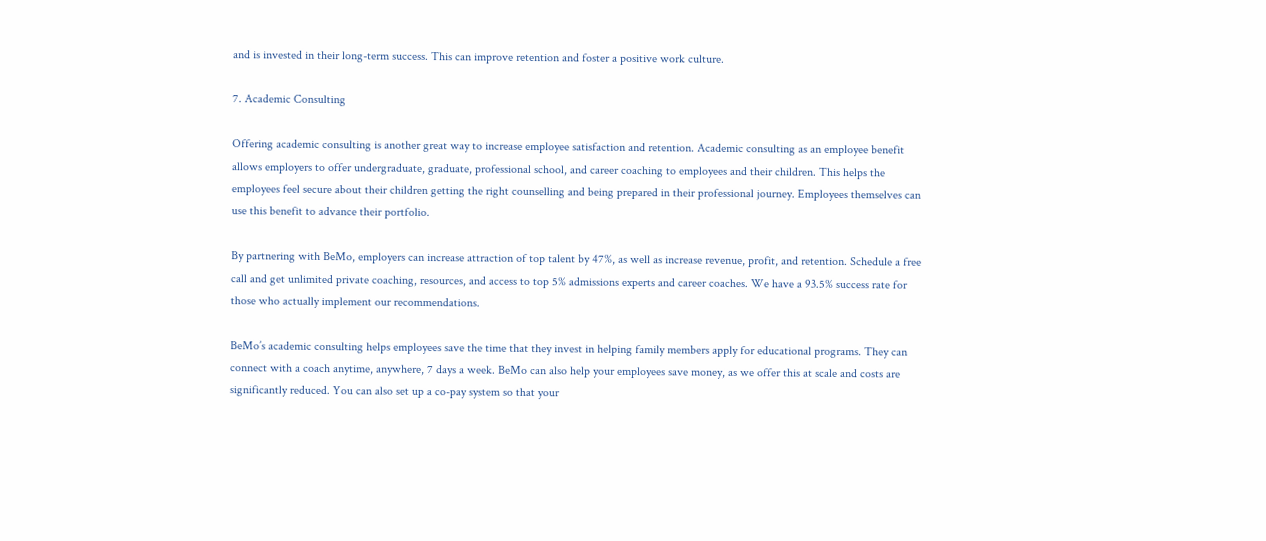and is invested in their long-term success. This can improve retention and foster a positive work culture.

7. Academic Consulting

Offering academic consulting is another great way to increase employee satisfaction and retention. Academic consulting as an employee benefit allows employers to offer undergraduate, graduate, professional school, and career coaching to employees and their children. This helps the employees feel secure about their children getting the right counselling and being prepared in their professional journey. Employees themselves can use this benefit to advance their portfolio.

By partnering with BeMo, employers can increase attraction of top talent by 47%, as well as increase revenue, profit, and retention. Schedule a free call and get unlimited private coaching, resources, and access to top 5% admissions experts and career coaches. We have a 93.5% success rate for those who actually implement our recommendations.

BeMo’s academic consulting helps employees save the time that they invest in helping family members apply for educational programs. They can connect with a coach anytime, anywhere, 7 days a week. BeMo can also help your employees save money, as we offer this at scale and costs are significantly reduced. You can also set up a co-pay system so that your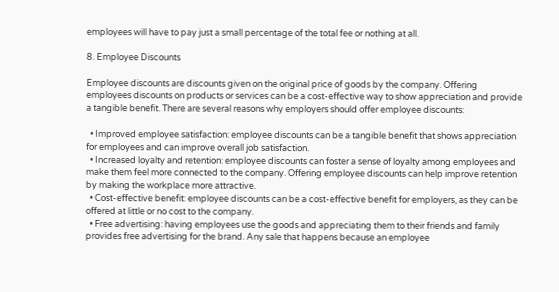employees will have to pay just a small percentage of the total fee or nothing at all.

8. Employee Discounts

Employee discounts are discounts given on the original price of goods by the company. Offering employees discounts on products or services can be a cost-effective way to show appreciation and provide a tangible benefit. There are several reasons why employers should offer employee discounts:

  • Improved employee satisfaction: employee discounts can be a tangible benefit that shows appreciation for employees and can improve overall job satisfaction.
  • Increased loyalty and retention: employee discounts can foster a sense of loyalty among employees and make them feel more connected to the company. Offering employee discounts can help improve retention by making the workplace more attractive.
  • Cost-effective benefit: employee discounts can be a cost-effective benefit for employers, as they can be offered at little or no cost to the company.
  • Free advertising: having employees use the goods and appreciating them to their friends and family provides free advertising for the brand. Any sale that happens because an employee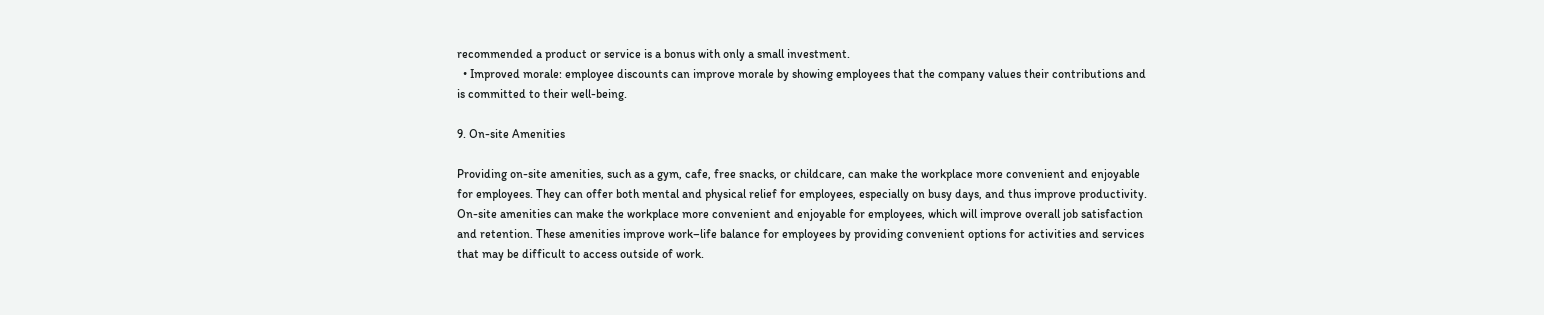recommended a product or service is a bonus with only a small investment.
  • Improved morale: employee discounts can improve morale by showing employees that the company values their contributions and is committed to their well-being.

9. On-site Amenities

Providing on-site amenities, such as a gym, cafe, free snacks, or childcare, can make the workplace more convenient and enjoyable for employees. They can offer both mental and physical relief for employees, especially on busy days, and thus improve productivity. On-site amenities can make the workplace more convenient and enjoyable for employees, which will improve overall job satisfaction and retention. These amenities improve work–life balance for employees by providing convenient options for activities and services that may be difficult to access outside of work.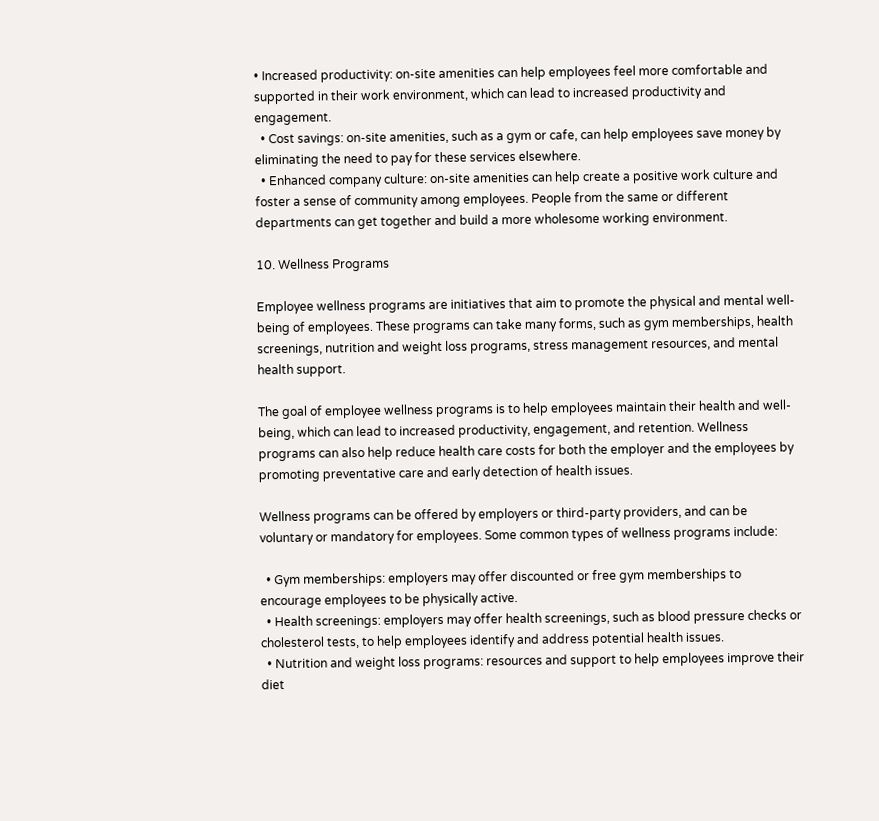• Increased productivity: on-site amenities can help employees feel more comfortable and supported in their work environment, which can lead to increased productivity and engagement.
  • Cost savings: on-site amenities, such as a gym or cafe, can help employees save money by eliminating the need to pay for these services elsewhere.
  • Enhanced company culture: on-site amenities can help create a positive work culture and foster a sense of community among employees. People from the same or different departments can get together and build a more wholesome working environment.

10. Wellness Programs

Employee wellness programs are initiatives that aim to promote the physical and mental well-being of employees. These programs can take many forms, such as gym memberships, health screenings, nutrition and weight loss programs, stress management resources, and mental health support.

The goal of employee wellness programs is to help employees maintain their health and well-being, which can lead to increased productivity, engagement, and retention. Wellness programs can also help reduce health care costs for both the employer and the employees by promoting preventative care and early detection of health issues.

Wellness programs can be offered by employers or third-party providers, and can be voluntary or mandatory for employees. Some common types of wellness programs include:

  • Gym memberships: employers may offer discounted or free gym memberships to encourage employees to be physically active.
  • Health screenings: employers may offer health screenings, such as blood pressure checks or cholesterol tests, to help employees identify and address potential health issues.
  • Nutrition and weight loss programs: resources and support to help employees improve their diet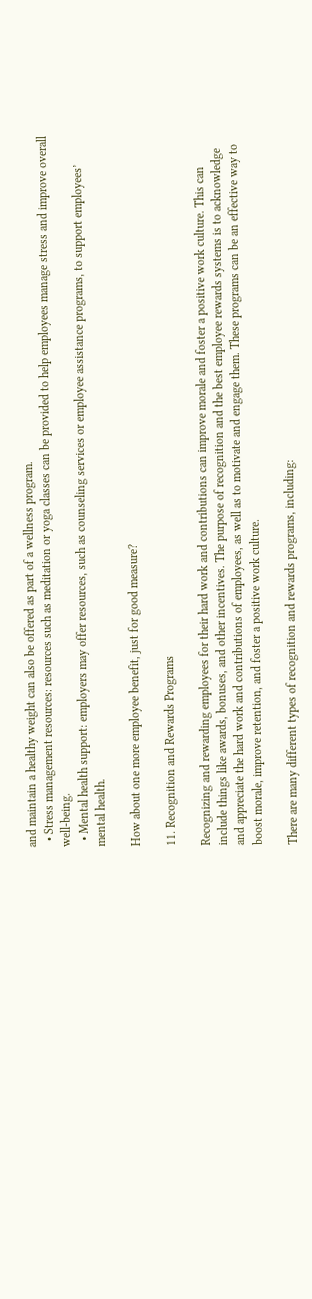and maintain a healthy weight can also be offered as part of a wellness program.
  • Stress management resources: resources such as meditation or yoga classes can be provided to help employees manage stress and improve overall well-being.
  • Mental health support: employers may offer resources, such as counseling services or employee assistance programs, to support employees’ mental health.

How about one more employee benefit, just for good measure?

11. Recognition and Rewards Programs

Recognizing and rewarding employees for their hard work and contributions can improve morale and foster a positive work culture. This can include things like awards, bonuses, and other incentives. The purpose of recognition and the best employee rewards systems is to acknowledge and appreciate the hard work and contributions of employees, as well as to motivate and engage them. These programs can be an effective way to boost morale, improve retention, and foster a positive work culture.

There are many different types of recognition and rewards programs, including: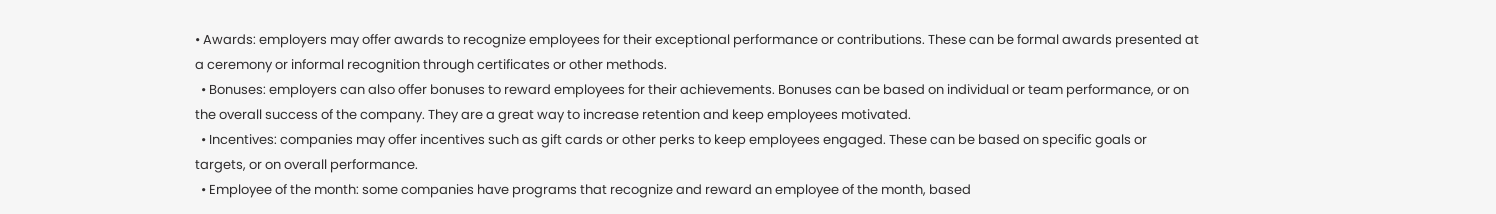• Awards: employers may offer awards to recognize employees for their exceptional performance or contributions. These can be formal awards presented at a ceremony or informal recognition through certificates or other methods.
  • Bonuses: employers can also offer bonuses to reward employees for their achievements. Bonuses can be based on individual or team performance, or on the overall success of the company. They are a great way to increase retention and keep employees motivated.
  • Incentives: companies may offer incentives such as gift cards or other perks to keep employees engaged. These can be based on specific goals or targets, or on overall performance.
  • Employee of the month: some companies have programs that recognize and reward an employee of the month, based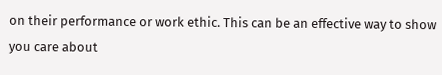on their performance or work ethic. This can be an effective way to show you care about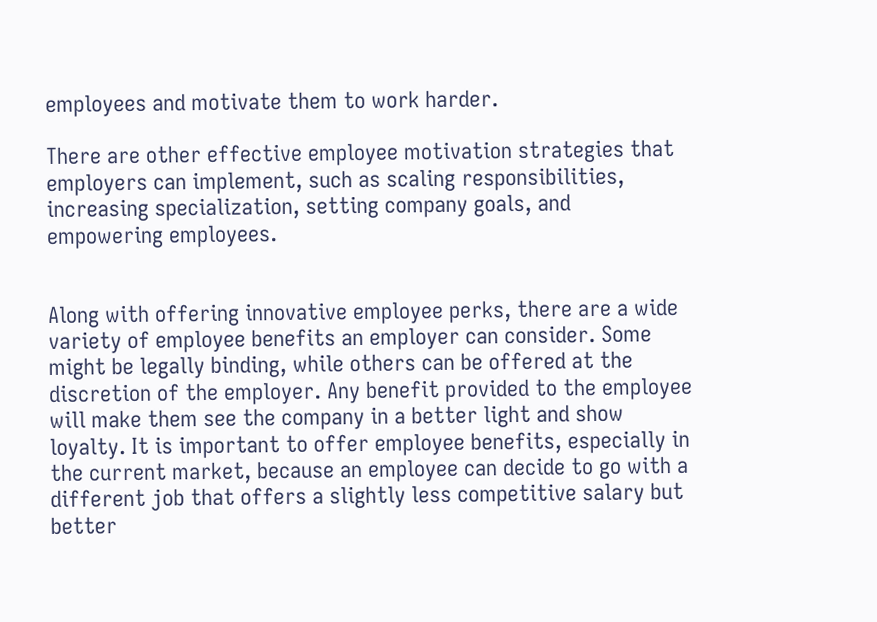employees and motivate them to work harder.

There are other effective employee motivation strategies that employers can implement, such as scaling responsibilities, increasing specialization, setting company goals, and empowering employees.


Along with offering innovative employee perks, there are a wide variety of employee benefits an employer can consider. Some might be legally binding, while others can be offered at the discretion of the employer. Any benefit provided to the employee will make them see the company in a better light and show loyalty. It is important to offer employee benefits, especially in the current market, because an employee can decide to go with a different job that offers a slightly less competitive salary but better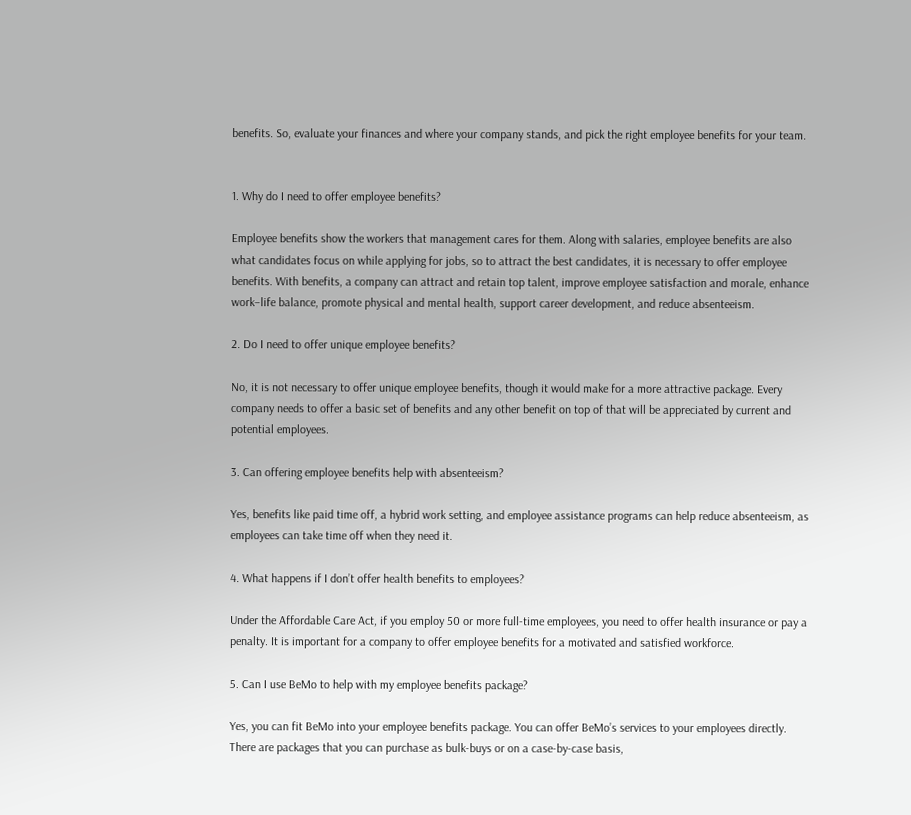benefits. So, evaluate your finances and where your company stands, and pick the right employee benefits for your team.


1. Why do I need to offer employee benefits?

Employee benefits show the workers that management cares for them. Along with salaries, employee benefits are also what candidates focus on while applying for jobs, so to attract the best candidates, it is necessary to offer employee benefits. With benefits, a company can attract and retain top talent, improve employee satisfaction and morale, enhance work–life balance, promote physical and mental health, support career development, and reduce absenteeism.

2. Do I need to offer unique employee benefits?

No, it is not necessary to offer unique employee benefits, though it would make for a more attractive package. Every company needs to offer a basic set of benefits and any other benefit on top of that will be appreciated by current and potential employees.

3. Can offering employee benefits help with absenteeism?

Yes, benefits like paid time off, a hybrid work setting, and employee assistance programs can help reduce absenteeism, as employees can take time off when they need it.

4. What happens if I don’t offer health benefits to employees?

Under the Affordable Care Act, if you employ 50 or more full-time employees, you need to offer health insurance or pay a penalty. It is important for a company to offer employee benefits for a motivated and satisfied workforce.

5. Can I use BeMo to help with my employee benefits package?

Yes, you can fit BeMo into your employee benefits package. You can offer BeMo’s services to your employees directly. There are packages that you can purchase as bulk-buys or on a case-by-case basis,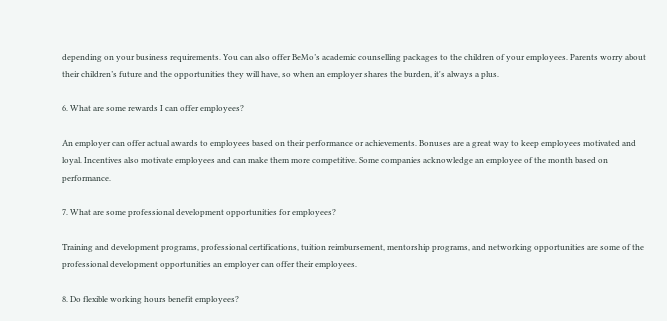depending on your business requirements. You can also offer BeMo’s academic counselling packages to the children of your employees. Parents worry about their children’s future and the opportunities they will have, so when an employer shares the burden, it's always a plus.

6. What are some rewards I can offer employees?

An employer can offer actual awards to employees based on their performance or achievements. Bonuses are a great way to keep employees motivated and loyal. Incentives also motivate employees and can make them more competitive. Some companies acknowledge an employee of the month based on performance.

7. What are some professional development opportunities for employees?

Training and development programs, professional certifications, tuition reimbursement, mentorship programs, and networking opportunities are some of the professional development opportunities an employer can offer their employees.

8. Do flexible working hours benefit employees?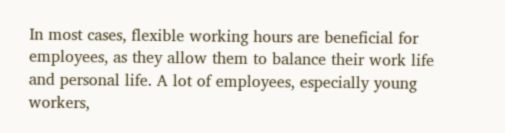In most cases, flexible working hours are beneficial for employees, as they allow them to balance their work life and personal life. A lot of employees, especially young workers,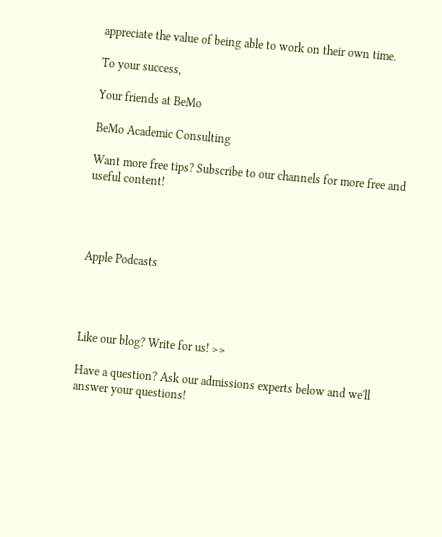appreciate the value of being able to work on their own time.

To your success,

Your friends at BeMo

BeMo Academic Consulting

Want more free tips? Subscribe to our channels for more free and useful content!




Apple Podcasts




Like our blog? Write for us! >>

Have a question? Ask our admissions experts below and we'll answer your questions!